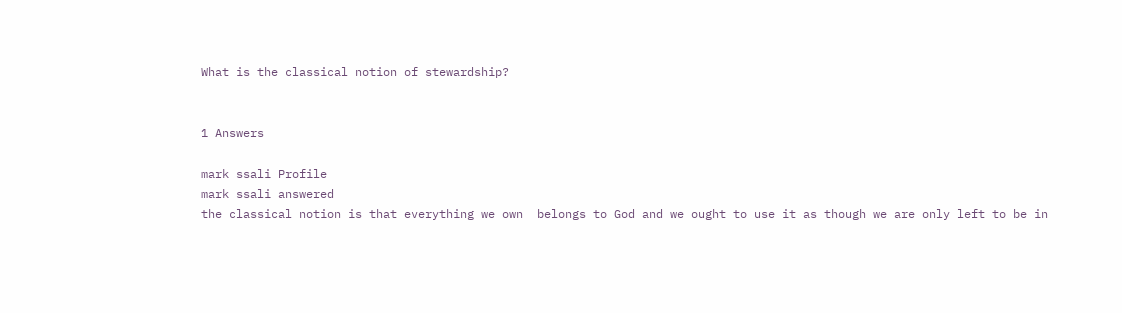What is the classical notion of stewardship?


1 Answers

mark ssali Profile
mark ssali answered
the classical notion is that everything we own  belongs to God and we ought to use it as though we are only left to be in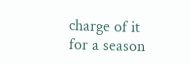charge of it for a season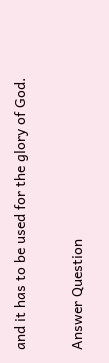and it has to be used for the glory of God.

Answer Question